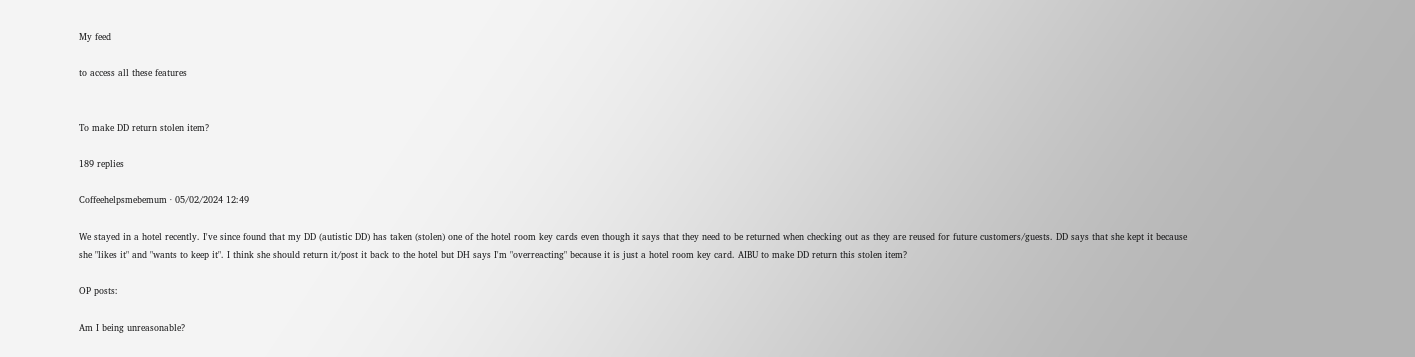My feed

to access all these features


To make DD return stolen item?

189 replies

Coffeehelpsmebemum · 05/02/2024 12:49

We stayed in a hotel recently. I've since found that my DD (autistic DD) has taken (stolen) one of the hotel room key cards even though it says that they need to be returned when checking out as they are reused for future customers/guests. DD says that she kept it because she "likes it" and "wants to keep it". I think she should return it/post it back to the hotel but DH says I'm "overreacting" because it is just a hotel room key card. AIBU to make DD return this stolen item?

OP posts:

Am I being unreasonable?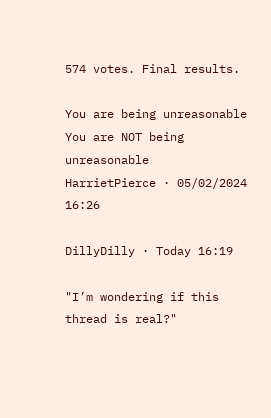574 votes. Final results.

You are being unreasonable
You are NOT being unreasonable
HarrietPierce · 05/02/2024 16:26

DillyDilly · Today 16:19

"I’m wondering if this thread is real?"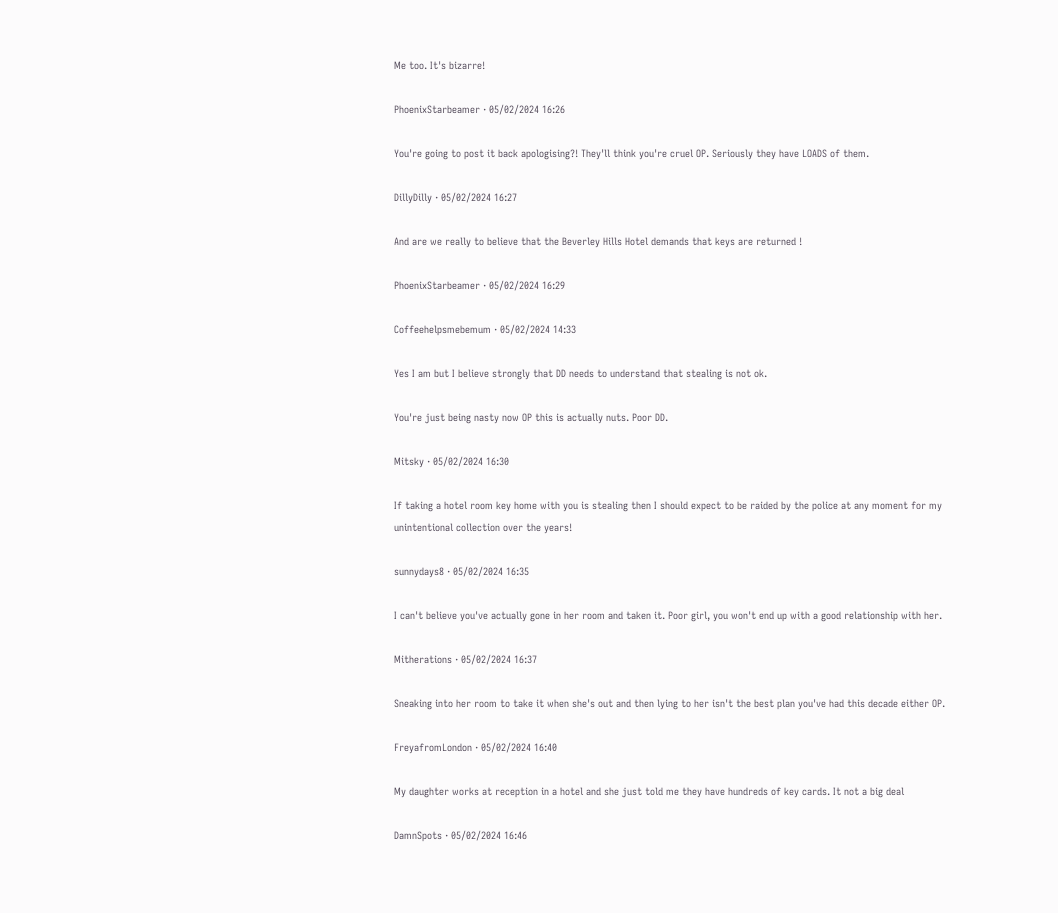Me too. It's bizarre!

PhoenixStarbeamer · 05/02/2024 16:26

You're going to post it back apologising?! They'll think you're cruel OP. Seriously they have LOADS of them.

DillyDilly · 05/02/2024 16:27

And are we really to believe that the Beverley Hills Hotel demands that keys are returned !

PhoenixStarbeamer · 05/02/2024 16:29

Coffeehelpsmebemum · 05/02/2024 14:33

Yes I am but I believe strongly that DD needs to understand that stealing is not ok.

You're just being nasty now OP this is actually nuts. Poor DD.

Mitsky · 05/02/2024 16:30

If taking a hotel room key home with you is stealing then I should expect to be raided by the police at any moment for my unintentional collection over the years!

sunnydays8 · 05/02/2024 16:35

I can't believe you've actually gone in her room and taken it. Poor girl, you won't end up with a good relationship with her.

Mitherations · 05/02/2024 16:37

Sneaking into her room to take it when she's out and then lying to her isn't the best plan you've had this decade either OP.

FreyafromLondon · 05/02/2024 16:40

My daughter works at reception in a hotel and she just told me they have hundreds of key cards. It not a big deal

DamnSpots · 05/02/2024 16:46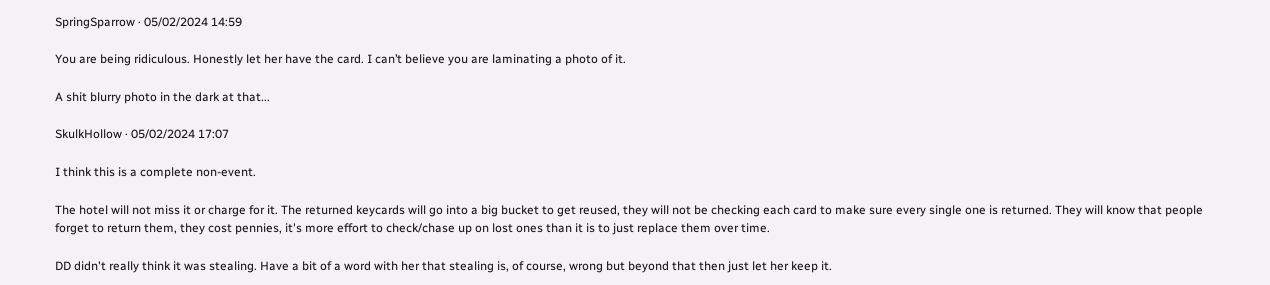SpringSparrow · 05/02/2024 14:59

You are being ridiculous. Honestly let her have the card. I can’t believe you are laminating a photo of it.

A shit blurry photo in the dark at that...

SkulkHollow · 05/02/2024 17:07

I think this is a complete non-event.

The hotel will not miss it or charge for it. The returned keycards will go into a big bucket to get reused, they will not be checking each card to make sure every single one is returned. They will know that people forget to return them, they cost pennies, it's more effort to check/chase up on lost ones than it is to just replace them over time.

DD didn't really think it was stealing. Have a bit of a word with her that stealing is, of course, wrong but beyond that then just let her keep it.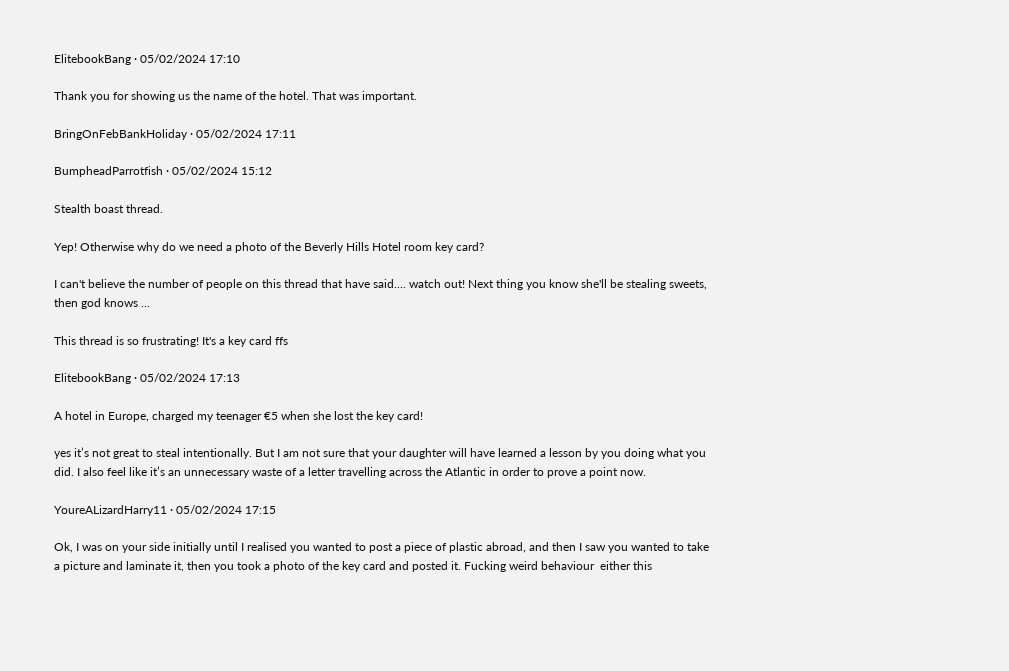ElitebookBang · 05/02/2024 17:10

Thank you for showing us the name of the hotel. That was important.

BringOnFebBankHoliday · 05/02/2024 17:11

BumpheadParrotfish · 05/02/2024 15:12

Stealth boast thread.

Yep! Otherwise why do we need a photo of the Beverly Hills Hotel room key card?

I can't believe the number of people on this thread that have said.... watch out! Next thing you know she'll be stealing sweets, then god knows ...

This thread is so frustrating! It's a key card ffs

ElitebookBang · 05/02/2024 17:13

A hotel in Europe, charged my teenager €5 when she lost the key card!

yes it’s not great to steal intentionally. But I am not sure that your daughter will have learned a lesson by you doing what you did. I also feel like it’s an unnecessary waste of a letter travelling across the Atlantic in order to prove a point now.

YoureALizardHarry11 · 05/02/2024 17:15

Ok, I was on your side initially until I realised you wanted to post a piece of plastic abroad, and then I saw you wanted to take a picture and laminate it, then you took a photo of the key card and posted it. Fucking weird behaviour  either this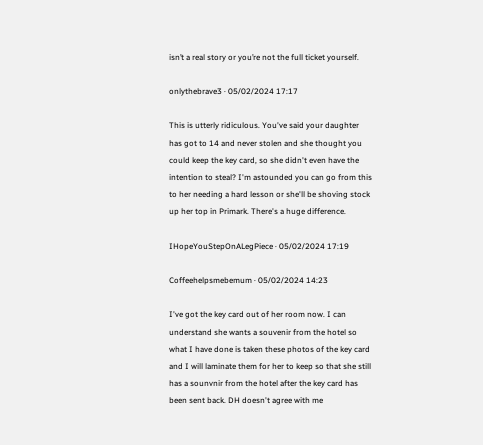isn’t a real story or you’re not the full ticket yourself.

onlythebrave3 · 05/02/2024 17:17

This is utterly ridiculous. You've said your daughter has got to 14 and never stolen and she thought you could keep the key card, so she didn't even have the intention to steal? I'm astounded you can go from this to her needing a hard lesson or she'll be shoving stock up her top in Primark. There's a huge difference.

IHopeYouStepOnALegPiece · 05/02/2024 17:19

Coffeehelpsmebemum · 05/02/2024 14:23

I've got the key card out of her room now. I can understand she wants a souvenir from the hotel so what I have done is taken these photos of the key card and I will laminate them for her to keep so that she still has a sounvnir from the hotel after the key card has been sent back. DH doesn't agree with me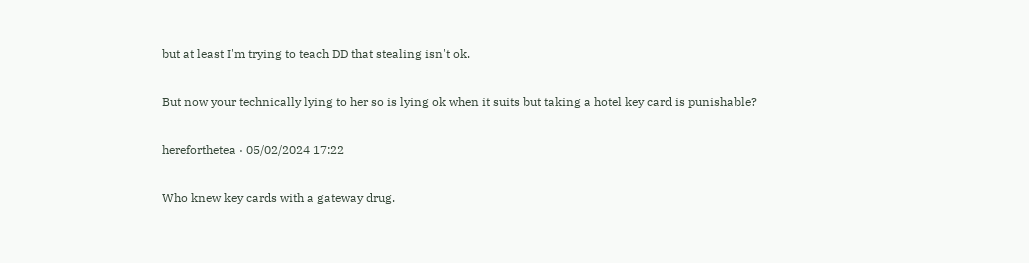but at least I'm trying to teach DD that stealing isn't ok.

But now your technically lying to her so is lying ok when it suits but taking a hotel key card is punishable?

hereforthetea · 05/02/2024 17:22

Who knew key cards with a gateway drug.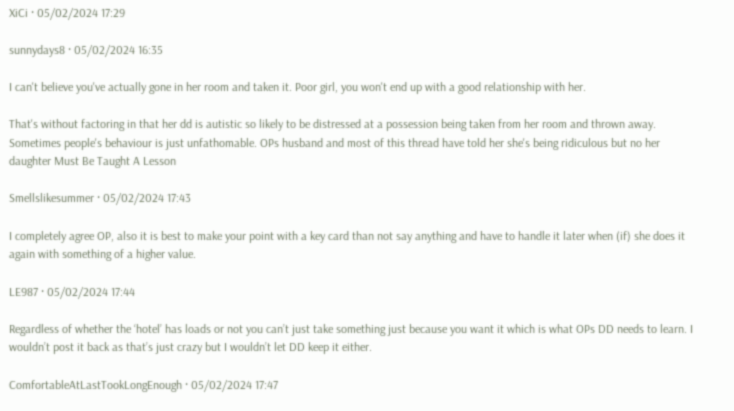XiCi · 05/02/2024 17:29

sunnydays8 · 05/02/2024 16:35

I can't believe you've actually gone in her room and taken it. Poor girl, you won't end up with a good relationship with her.

That's without factoring in that her dd is autistic so likely to be distressed at a possession being taken from her room and thrown away. Sometimes people's behaviour is just unfathomable. OPs husband and most of this thread have told her she's being ridiculous but no her daughter Must Be Taught A Lesson

Smellslikesummer · 05/02/2024 17:43

I completely agree OP, also it is best to make your point with a key card than not say anything and have to handle it later when (if) she does it again with something of a higher value.

LE987 · 05/02/2024 17:44

Regardless of whether the ‘hotel’ has loads or not you can’t just take something just because you want it which is what OPs DD needs to learn. I wouldn’t post it back as that’s just crazy but I wouldn’t let DD keep it either.

ComfortableAtLastTookLongEnough · 05/02/2024 17:47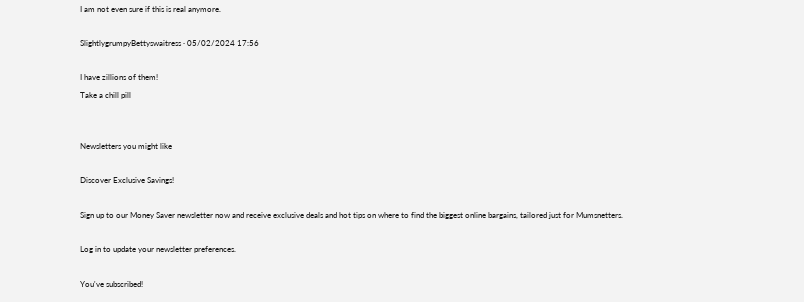I am not even sure if this is real anymore.

SlightlygrumpyBettyswaitress · 05/02/2024 17:56

I have zillions of them!
Take a chill pill


Newsletters you might like

Discover Exclusive Savings!

Sign up to our Money Saver newsletter now and receive exclusive deals and hot tips on where to find the biggest online bargains, tailored just for Mumsnetters.

Log in to update your newsletter preferences.

You've subscribed!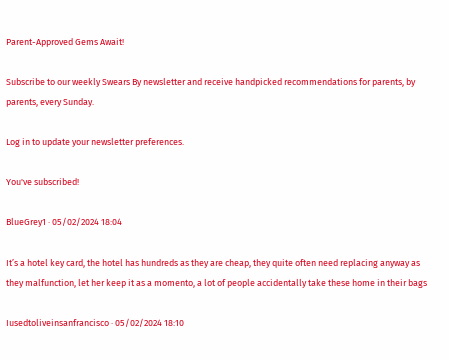Parent-Approved Gems Await!

Subscribe to our weekly Swears By newsletter and receive handpicked recommendations for parents, by parents, every Sunday.

Log in to update your newsletter preferences.

You've subscribed!

BlueGrey1 · 05/02/2024 18:04

It’s a hotel key card, the hotel has hundreds as they are cheap, they quite often need replacing anyway as they malfunction, let her keep it as a momento, a lot of people accidentally take these home in their bags

Iusedtoliveinsanfrancisco · 05/02/2024 18:10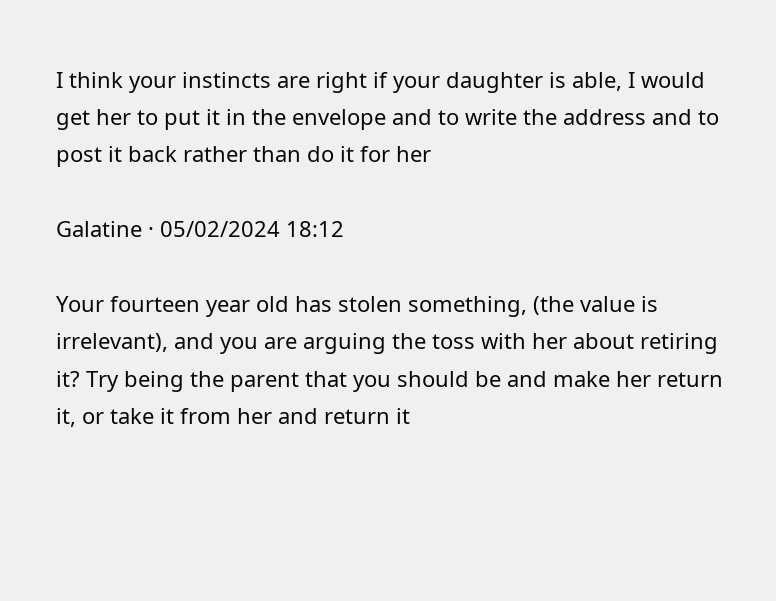I think your instincts are right if your daughter is able, I would get her to put it in the envelope and to write the address and to post it back rather than do it for her

Galatine · 05/02/2024 18:12

Your fourteen year old has stolen something, (the value is irrelevant), and you are arguing the toss with her about retiring it? Try being the parent that you should be and make her return it, or take it from her and return it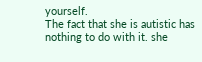yourself.
The fact that she is autistic has nothing to do with it. she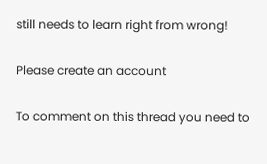still needs to learn right from wrong!

Please create an account

To comment on this thread you need to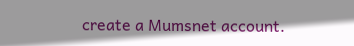create a Mumsnet account.